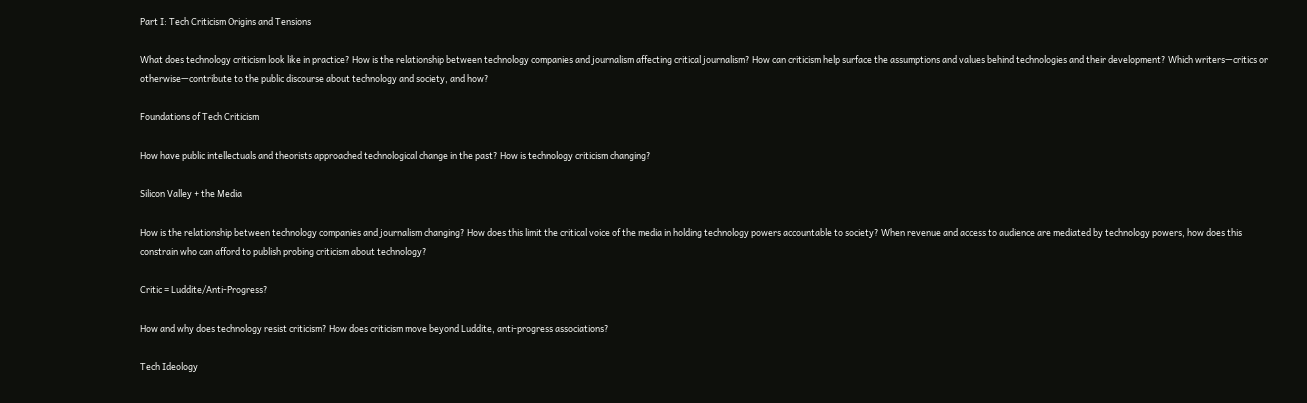Part I: Tech Criticism Origins and Tensions

What does technology criticism look like in practice? How is the relationship between technology companies and journalism affecting critical journalism? How can criticism help surface the assumptions and values behind technologies and their development? Which writers—critics or otherwise—contribute to the public discourse about technology and society, and how?

Foundations of Tech Criticism

How have public intellectuals and theorists approached technological change in the past? How is technology criticism changing?

Silicon Valley + the Media

How is the relationship between technology companies and journalism changing? How does this limit the critical voice of the media in holding technology powers accountable to society? When revenue and access to audience are mediated by technology powers, how does this constrain who can afford to publish probing criticism about technology?

Critic = Luddite/Anti-Progress?

How and why does technology resist criticism? How does criticism move beyond Luddite, anti-progress associations?

Tech Ideology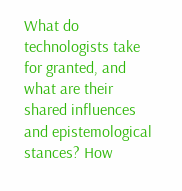What do technologists take for granted, and what are their shared influences and epistemological stances? How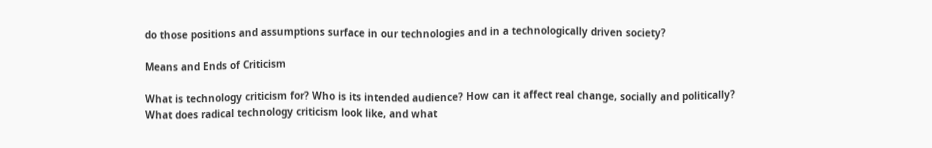do those positions and assumptions surface in our technologies and in a technologically driven society?

Means and Ends of Criticism

What is technology criticism for? Who is its intended audience? How can it affect real change, socially and politically? What does radical technology criticism look like, and what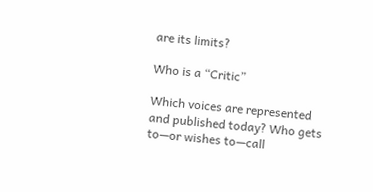are its limits?

Who is a “Critic”

Which voices are represented and published today? Who gets to—or wishes to—call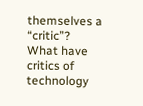themselves a “critic”? What have critics of technology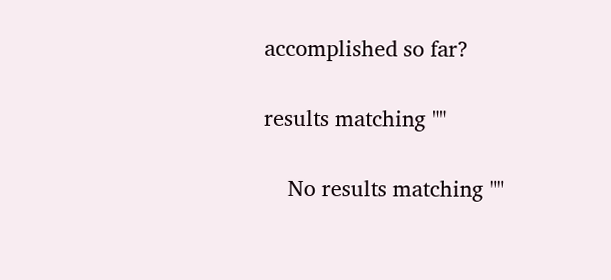accomplished so far?

results matching ""

    No results matching ""